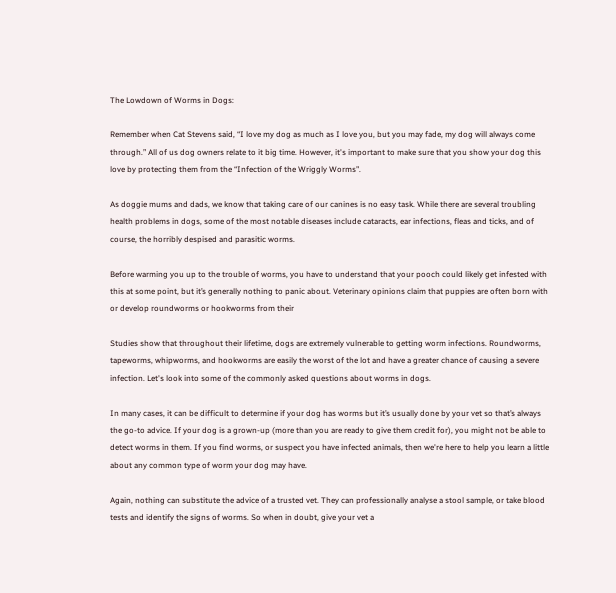The Lowdown of Worms in Dogs:

Remember when Cat Stevens said, “I love my dog as much as I love you, but you may fade, my dog will always come through.” All of us dog owners relate to it big time. However, it's important to make sure that you show your dog this love by protecting them from the “Infection of the Wriggly Worms".

As doggie mums and dads, we know that taking care of our canines is no easy task. While there are several troubling health problems in dogs, some of the most notable diseases include cataracts, ear infections, fleas and ticks, and of course, the horribly despised and parasitic worms.

Before warming you up to the trouble of worms, you have to understand that your pooch could likely get infested with this at some point, but it’s generally nothing to panic about. Veterinary opinions claim that puppies are often born with or develop roundworms or hookworms from their

Studies show that throughout their lifetime, dogs are extremely vulnerable to getting worm infections. Roundworms, tapeworms, whipworms, and hookworms are easily the worst of the lot and have a greater chance of causing a severe infection. Let's look into some of the commonly asked questions about worms in dogs.

In many cases, it can be difficult to determine if your dog has worms but it’s usually done by your vet so that’s always the go-to advice. If your dog is a grown-up (more than you are ready to give them credit for), you might not be able to detect worms in them. If you find worms, or suspect you have infected animals, then we're here to help you learn a little about any common type of worm your dog may have.

Again, nothing can substitute the advice of a trusted vet. They can professionally analyse a stool sample, or take blood tests and identify the signs of worms. So when in doubt, give your vet a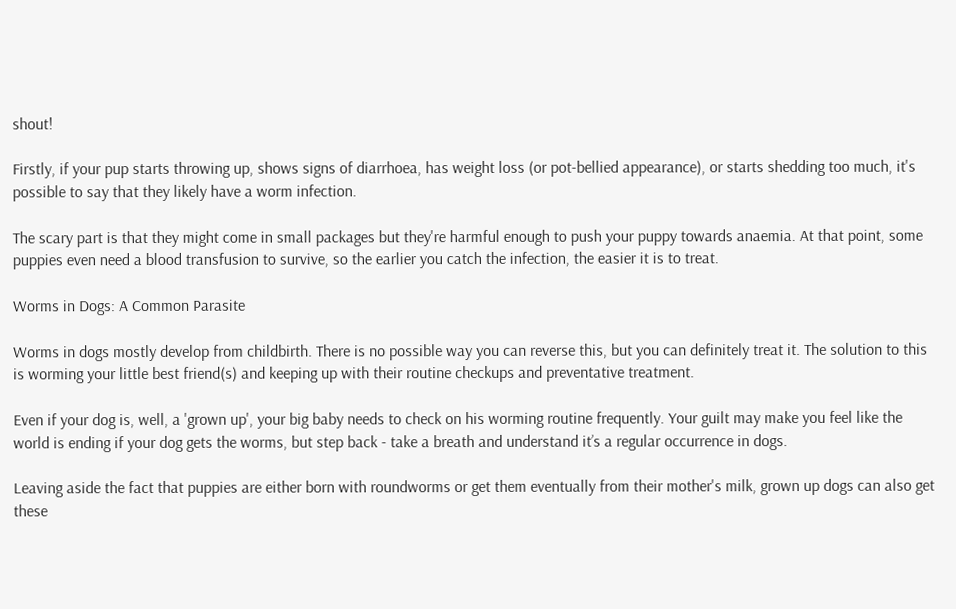shout!

Firstly, if your pup starts throwing up, shows signs of diarrhoea, has weight loss (or pot-bellied appearance), or starts shedding too much, it's possible to say that they likely have a worm infection.

The scary part is that they might come in small packages but they're harmful enough to push your puppy towards anaemia. At that point, some puppies even need a blood transfusion to survive, so the earlier you catch the infection, the easier it is to treat.

Worms in Dogs: A Common Parasite

Worms in dogs mostly develop from childbirth. There is no possible way you can reverse this, but you can definitely treat it. The solution to this is worming your little best friend(s) and keeping up with their routine checkups and preventative treatment.

Even if your dog is, well, a 'grown up', your big baby needs to check on his worming routine frequently. Your guilt may make you feel like the world is ending if your dog gets the worms, but step back - take a breath and understand it’s a regular occurrence in dogs.

Leaving aside the fact that puppies are either born with roundworms or get them eventually from their mother's milk, grown up dogs can also get these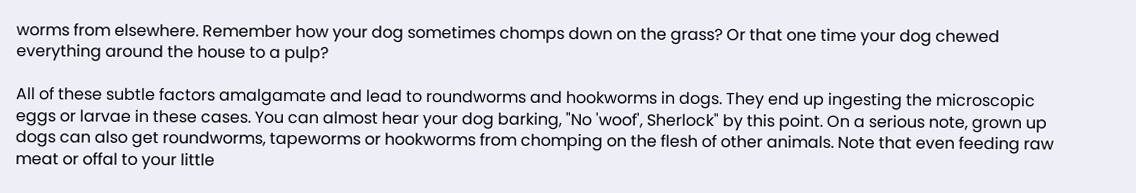worms from elsewhere. Remember how your dog sometimes chomps down on the grass? Or that one time your dog chewed everything around the house to a pulp?

All of these subtle factors amalgamate and lead to roundworms and hookworms in dogs. They end up ingesting the microscopic eggs or larvae in these cases. You can almost hear your dog barking, "No 'woof', Sherlock" by this point. On a serious note, grown up dogs can also get roundworms, tapeworms or hookworms from chomping on the flesh of other animals. Note that even feeding raw meat or offal to your little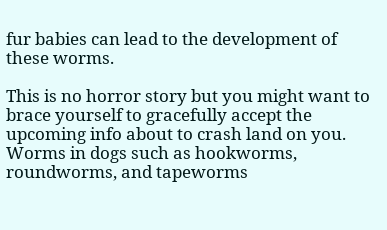fur babies can lead to the development of these worms.

This is no horror story but you might want to brace yourself to gracefully accept the upcoming info about to crash land on you. Worms in dogs such as hookworms, roundworms, and tapeworms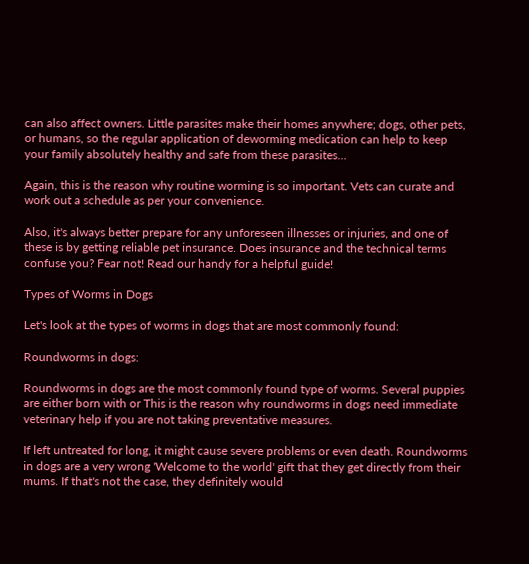can also affect owners. Little parasites make their homes anywhere; dogs, other pets, or humans, so the regular application of deworming medication can help to keep your family absolutely healthy and safe from these parasites…

Again, this is the reason why routine worming is so important. Vets can curate and work out a schedule as per your convenience.

Also, it's always better prepare for any unforeseen illnesses or injuries, and one of these is by getting reliable pet insurance. Does insurance and the technical terms confuse you? Fear not! Read our handy for a helpful guide!

Types of Worms in Dogs

Let's look at the types of worms in dogs that are most commonly found:

Roundworms in dogs:

Roundworms in dogs are the most commonly found type of worms. Several puppies are either born with or This is the reason why roundworms in dogs need immediate veterinary help if you are not taking preventative measures.

If left untreated for long, it might cause severe problems or even death. Roundworms in dogs are a very wrong 'Welcome to the world' gift that they get directly from their mums. If that's not the case, they definitely would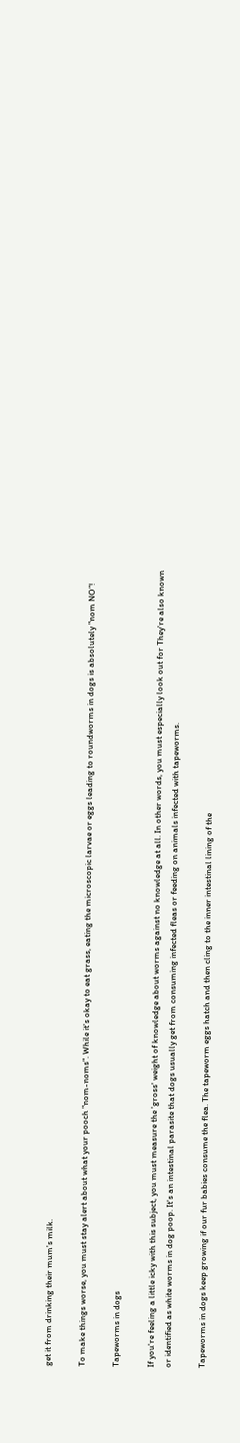get it from drinking their mum's milk.

To make things worse, you must stay alert about what your pooch "nom-noms". While it's okay to eat grass, eating the microscopic larvae or eggs leading to roundworms in dogs is absolutely "nom NO”!

Tapeworms in dogs

If you're feeling a little icky with this subject, you must measure the 'gross' weight of knowledge about worms against no knowledge at all. In other words, you must especially look out for They're also known or identified as white worms in dog poop. It's an intestinal parasite that dogs usually get from consuming infected fleas or feeding on animals infected with tapeworms.

Tapeworms in dogs keep growing if our fur babies consume the flea. The tapeworm eggs hatch and then cling to the inner intestinal lining of the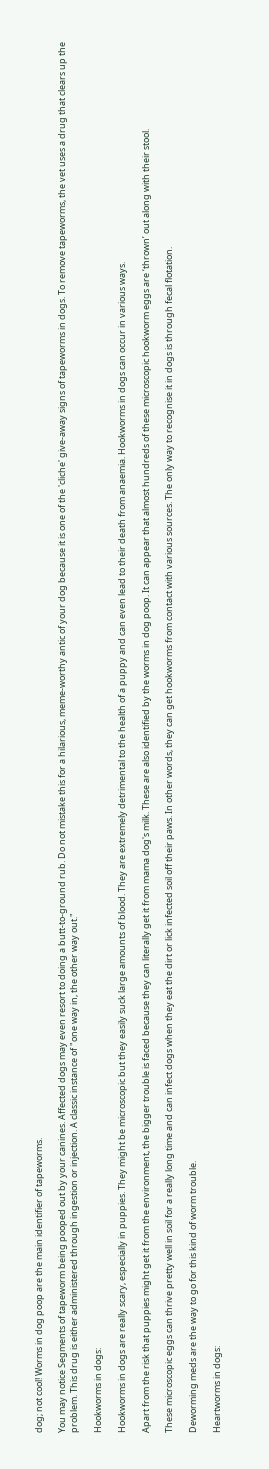dog; not cool! Worms in dog poop are the main identifier of tapeworms.

You may notice Segments of tapeworm being pooped out by your canines. Affected dogs may even resort to doing a butt-to-ground rub. Do not mistake this for a hilarious, meme-worthy antic of your dog because it is one of the 'cliche' give-away signs of tapeworms in dogs. To remove tapeworms, the vet uses a drug that clears up the problem. This drug is either administered through ingestion or injection. A classic instance of "one way in, the other way out."

Hookworms in dogs:

Hookworms in dogs are really scary, especially in puppies. They might be microscopic but they easily suck large amounts of blood. They are extremely detrimental to the health of a puppy and can even lead to their death from anaemia. Hookworms in dogs can occur in various ways.

Apart from the risk that puppies might get it from the environment, the bigger trouble is faced because they can literally get it from mama dog's milk. These are also identified by the worms in dog poop. It can appear that almost hundreds of these microscopic hookworm eggs are ‘thrown’ out along with their stool.

These microscopic eggs can thrive pretty well in soil for a really long time and can infect dogs when they eat the dirt or lick infected soil off their paws. In other words, they can get hookworms from contact with various sources. The only way to recognise it in dogs is through fecal flotation.

Deworming meds are the way to go for this kind of worm trouble.

Heartworms in dogs: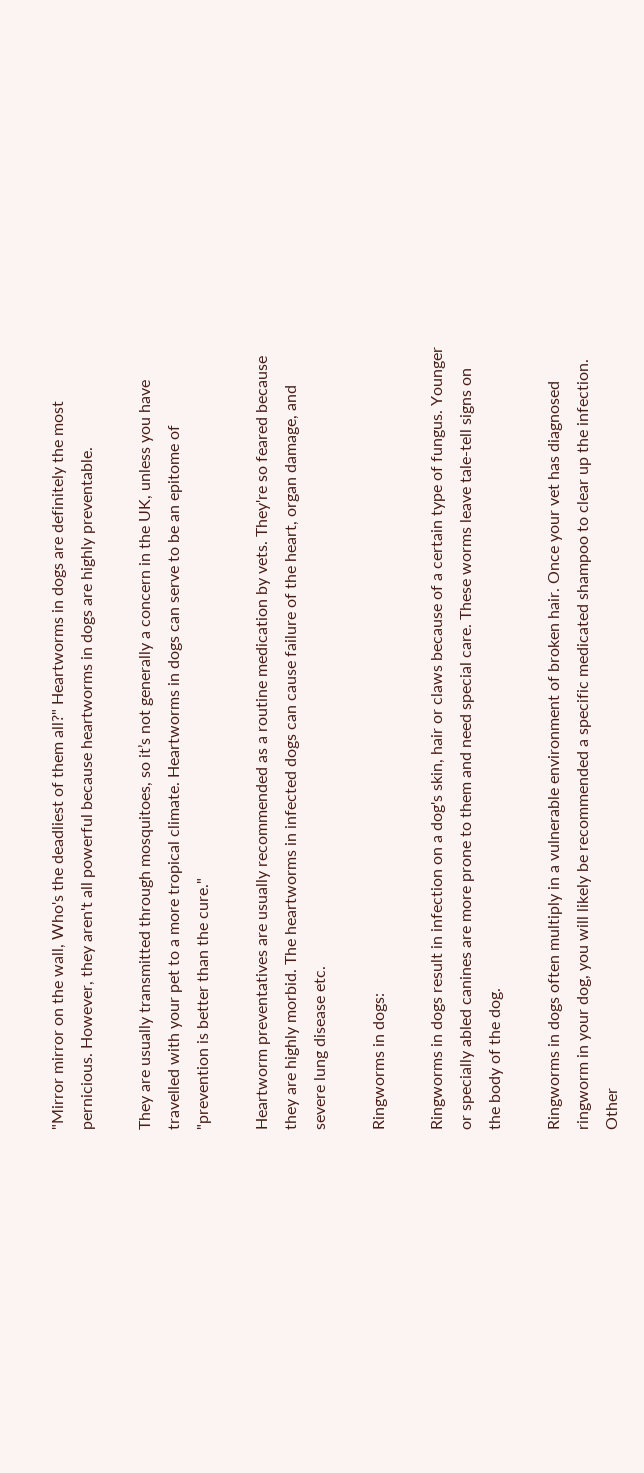"Mirror mirror on the wall, Who's the deadliest of them all?" Heartworms in dogs are definitely the most pernicious. However, they aren't all powerful because heartworms in dogs are highly preventable.

They are usually transmitted through mosquitoes, so it’s not generally a concern in the UK, unless you have travelled with your pet to a more tropical climate. Heartworms in dogs can serve to be an epitome of "prevention is better than the cure."

Heartworm preventatives are usually recommended as a routine medication by vets. They're so feared because they are highly morbid. The heartworms in infected dogs can cause failure of the heart, organ damage, and severe lung disease etc.

Ringworms in dogs:

Ringworms in dogs result in infection on a dog's skin, hair or claws because of a certain type of fungus. Younger or specially abled canines are more prone to them and need special care. These worms leave tale-tell signs on the body of the dog.

Ringworms in dogs often multiply in a vulnerable environment of broken hair. Once your vet has diagnosed ringworm in your dog, you will likely be recommended a specific medicated shampoo to clear up the infection. Other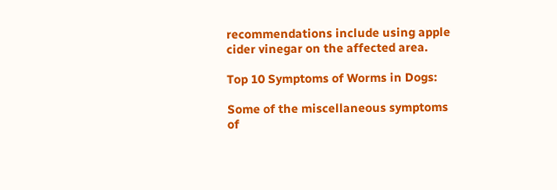recommendations include using apple cider vinegar on the affected area.

Top 10 Symptoms of Worms in Dogs:

Some of the miscellaneous symptoms of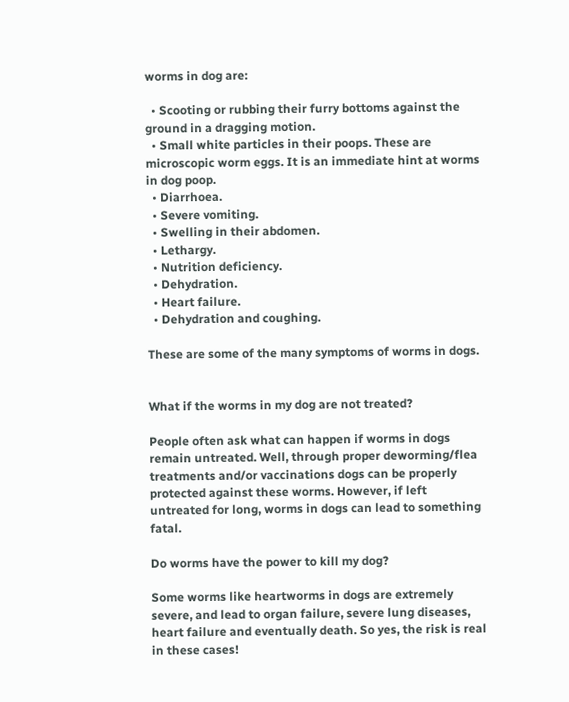worms in dog are:

  • Scooting or rubbing their furry bottoms against the ground in a dragging motion.
  • Small white particles in their poops. These are microscopic worm eggs. It is an immediate hint at worms in dog poop.
  • Diarrhoea.
  • Severe vomiting.
  • Swelling in their abdomen.
  • Lethargy.
  • Nutrition deficiency.
  • Dehydration.
  • Heart failure.
  • Dehydration and coughing.

These are some of the many symptoms of worms in dogs.


What if the worms in my dog are not treated?

People often ask what can happen if worms in dogs remain untreated. Well, through proper deworming/flea treatments and/or vaccinations dogs can be properly protected against these worms. However, if left untreated for long, worms in dogs can lead to something fatal.

Do worms have the power to kill my dog?

Some worms like heartworms in dogs are extremely severe, and lead to organ failure, severe lung diseases, heart failure and eventually death. So yes, the risk is real in these cases!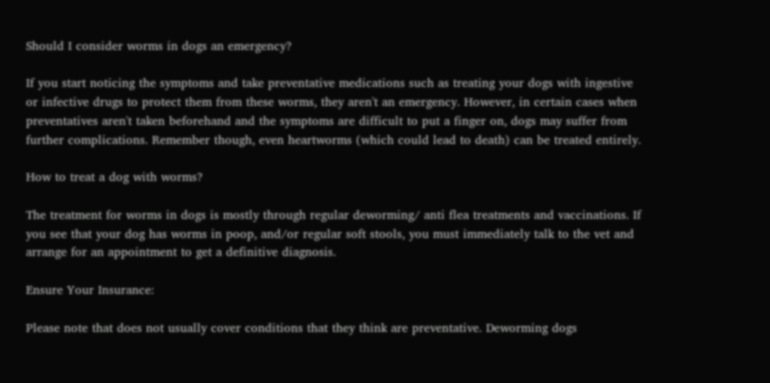Should I consider worms in dogs an emergency?

If you start noticing the symptoms and take preventative medications such as treating your dogs with ingestive or infective drugs to protect them from these worms, they aren't an emergency. However, in certain cases when preventatives aren't taken beforehand and the symptoms are difficult to put a finger on, dogs may suffer from further complications. Remember though, even heartworms (which could lead to death) can be treated entirely.

How to treat a dog with worms?

The treatment for worms in dogs is mostly through regular deworming/ anti flea treatments and vaccinations. If you see that your dog has worms in poop, and/or regular soft stools, you must immediately talk to the vet and arrange for an appointment to get a definitive diagnosis.

Ensure Your Insurance:

Please note that does not usually cover conditions that they think are preventative. Deworming dogs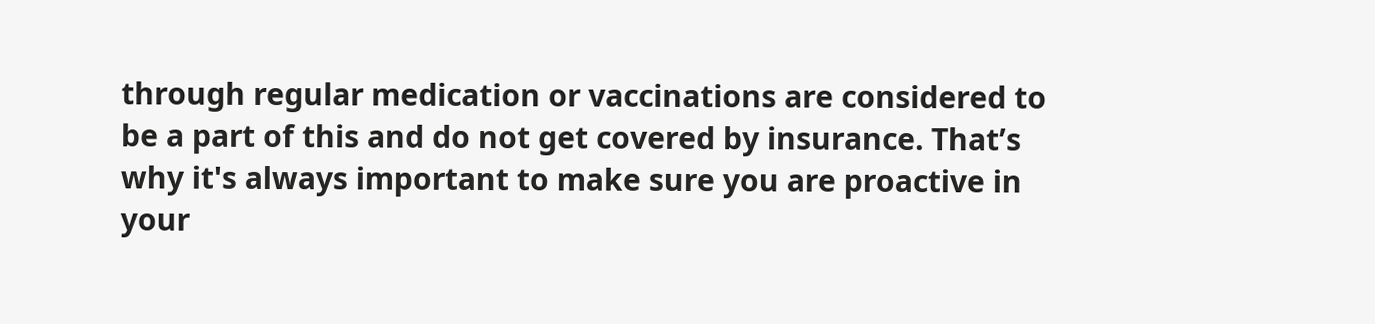through regular medication or vaccinations are considered to be a part of this and do not get covered by insurance. That’s why it's always important to make sure you are proactive in your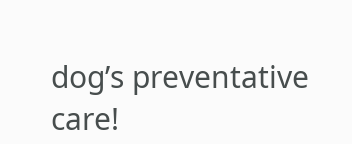dog’s preventative care!